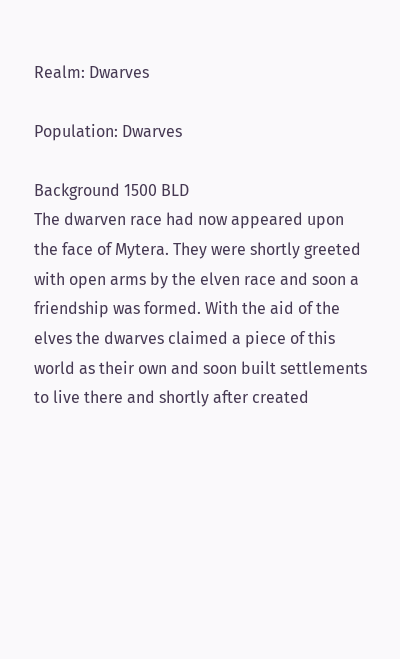Realm: Dwarves

Population: Dwarves

Background 1500 BLD
The dwarven race had now appeared upon the face of Mytera. They were shortly greeted with open arms by the elven race and soon a friendship was formed. With the aid of the elves the dwarves claimed a piece of this world as their own and soon built settlements to live there and shortly after created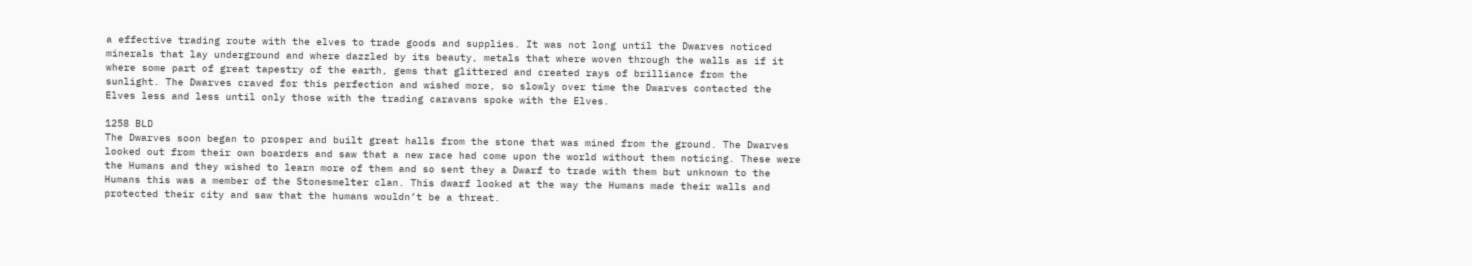a effective trading route with the elves to trade goods and supplies. It was not long until the Dwarves noticed minerals that lay underground and where dazzled by its beauty, metals that where woven through the walls as if it where some part of great tapestry of the earth, gems that glittered and created rays of brilliance from the sunlight. The Dwarves craved for this perfection and wished more, so slowly over time the Dwarves contacted the Elves less and less until only those with the trading caravans spoke with the Elves.

1258 BLD
The Dwarves soon began to prosper and built great halls from the stone that was mined from the ground. The Dwarves looked out from their own boarders and saw that a new race had come upon the world without them noticing. These were the Humans and they wished to learn more of them and so sent they a Dwarf to trade with them but unknown to the Humans this was a member of the Stonesmelter clan. This dwarf looked at the way the Humans made their walls and protected their city and saw that the humans wouldn’t be a threat.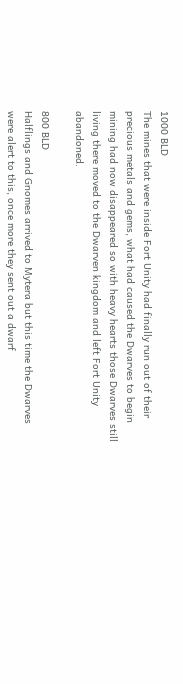1000 BLD
The mines that were inside Fort Unity had finally run out of their precious metals and gems, what had caused the Dwarves to begin mining had now disappeared so with heavy hearts those Dwarves still living there moved to the Dwarven kingdom and left Fort Unity abandoned.

800 BLD
Halflings and Gnomes arrived to Mytera but this time the Dwarves were alert to this, once more they sent out a dwarf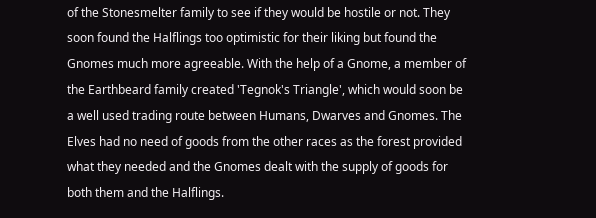of the Stonesmelter family to see if they would be hostile or not. They soon found the Halflings too optimistic for their liking but found the Gnomes much more agreeable. With the help of a Gnome, a member of the Earthbeard family created 'Tegnok's Triangle', which would soon be a well used trading route between Humans, Dwarves and Gnomes. The Elves had no need of goods from the other races as the forest provided what they needed and the Gnomes dealt with the supply of goods for both them and the Halflings.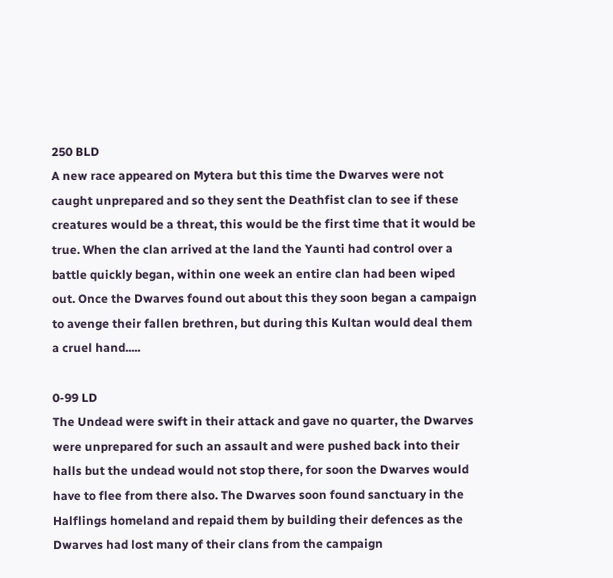250 BLD
A new race appeared on Mytera but this time the Dwarves were not caught unprepared and so they sent the Deathfist clan to see if these creatures would be a threat, this would be the first time that it would be true. When the clan arrived at the land the Yaunti had control over a battle quickly began, within one week an entire clan had been wiped out. Once the Dwarves found out about this they soon began a campaign to avenge their fallen brethren, but during this Kultan would deal them a cruel hand.....

0-99 LD
The Undead were swift in their attack and gave no quarter, the Dwarves were unprepared for such an assault and were pushed back into their halls but the undead would not stop there, for soon the Dwarves would have to flee from there also. The Dwarves soon found sanctuary in the Halflings homeland and repaid them by building their defences as the Dwarves had lost many of their clans from the campaign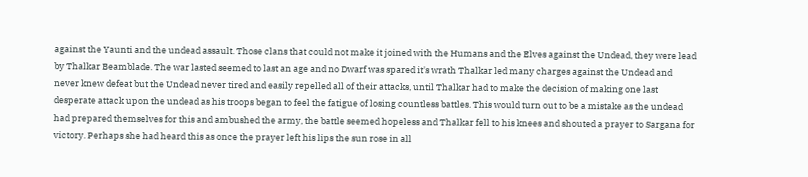against the Yaunti and the undead assault. Those clans that could not make it joined with the Humans and the Elves against the Undead, they were lead by Thalkar Beamblade. The war lasted seemed to last an age and no Dwarf was spared it's wrath Thalkar led many charges against the Undead and never knew defeat but the Undead never tired and easily repelled all of their attacks, until Thalkar had to make the decision of making one last desperate attack upon the undead as his troops began to feel the fatigue of losing countless battles. This would turn out to be a mistake as the undead had prepared themselves for this and ambushed the army, the battle seemed hopeless and Thalkar fell to his knees and shouted a prayer to Sargana for victory. Perhaps she had heard this as once the prayer left his lips the sun rose in all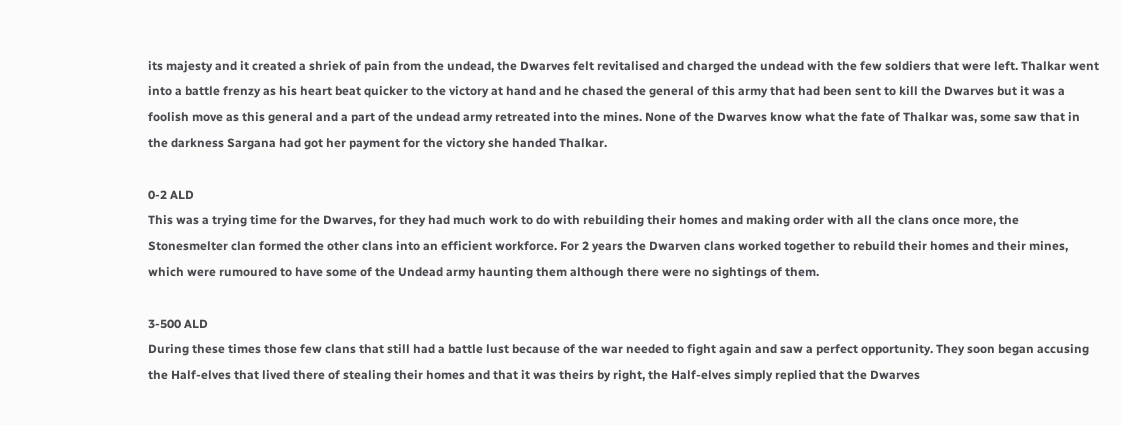its majesty and it created a shriek of pain from the undead, the Dwarves felt revitalised and charged the undead with the few soldiers that were left. Thalkar went into a battle frenzy as his heart beat quicker to the victory at hand and he chased the general of this army that had been sent to kill the Dwarves but it was a foolish move as this general and a part of the undead army retreated into the mines. None of the Dwarves know what the fate of Thalkar was, some saw that in the darkness Sargana had got her payment for the victory she handed Thalkar.

0-2 ALD
This was a trying time for the Dwarves, for they had much work to do with rebuilding their homes and making order with all the clans once more, the Stonesmelter clan formed the other clans into an efficient workforce. For 2 years the Dwarven clans worked together to rebuild their homes and their mines, which were rumoured to have some of the Undead army haunting them although there were no sightings of them.

3-500 ALD
During these times those few clans that still had a battle lust because of the war needed to fight again and saw a perfect opportunity. They soon began accusing the Half-elves that lived there of stealing their homes and that it was theirs by right, the Half-elves simply replied that the Dwarves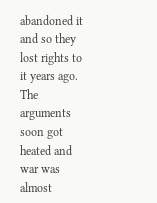abandoned it and so they lost rights to it years ago. The arguments soon got heated and war was almost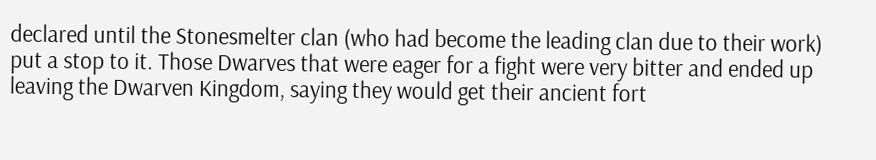declared until the Stonesmelter clan (who had become the leading clan due to their work) put a stop to it. Those Dwarves that were eager for a fight were very bitter and ended up leaving the Dwarven Kingdom, saying they would get their ancient fort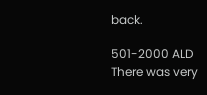back.

501-2000 ALD
There was very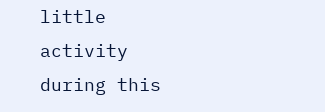little activity during this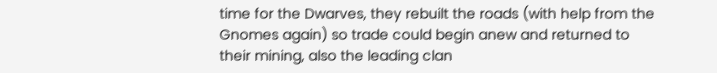time for the Dwarves, they rebuilt the roads (with help from the Gnomes again) so trade could begin anew and returned to their mining, also the leading clan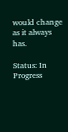would change as it always has.

Status: In Progress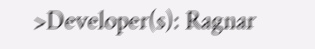>Developer(s): Ragnar